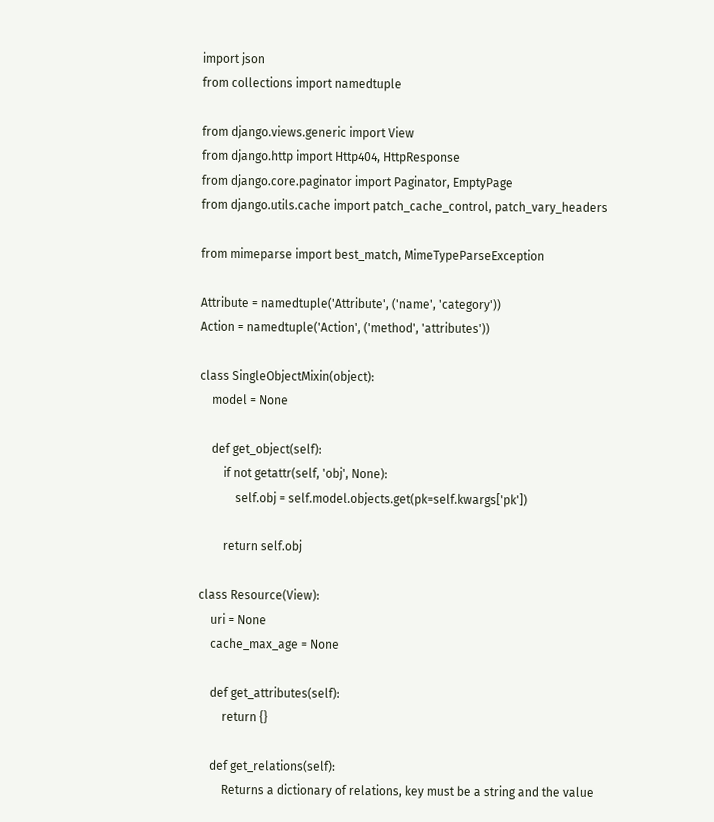import json
from collections import namedtuple

from django.views.generic import View
from django.http import Http404, HttpResponse
from django.core.paginator import Paginator, EmptyPage
from django.utils.cache import patch_cache_control, patch_vary_headers

from mimeparse import best_match, MimeTypeParseException

Attribute = namedtuple('Attribute', ('name', 'category'))
Action = namedtuple('Action', ('method', 'attributes'))

class SingleObjectMixin(object):
    model = None

    def get_object(self):
        if not getattr(self, 'obj', None):
            self.obj = self.model.objects.get(pk=self.kwargs['pk'])

        return self.obj

class Resource(View):
    uri = None
    cache_max_age = None

    def get_attributes(self):
        return {}

    def get_relations(self):
        Returns a dictionary of relations, key must be a string and the value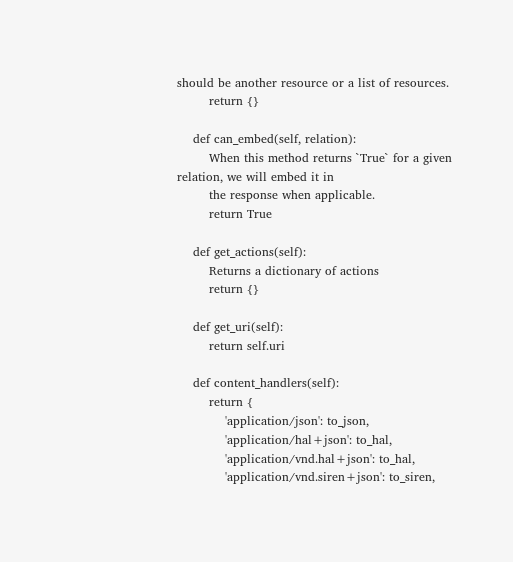should be another resource or a list of resources.
        return {}

    def can_embed(self, relation):
        When this method returns `True` for a given relation, we will embed it in
        the response when applicable.
        return True

    def get_actions(self):
        Returns a dictionary of actions
        return {}

    def get_uri(self):
        return self.uri

    def content_handlers(self):
        return {
            'application/json': to_json,
            'application/hal+json': to_hal,
            'application/vnd.hal+json': to_hal,
            'application/vnd.siren+json': to_siren,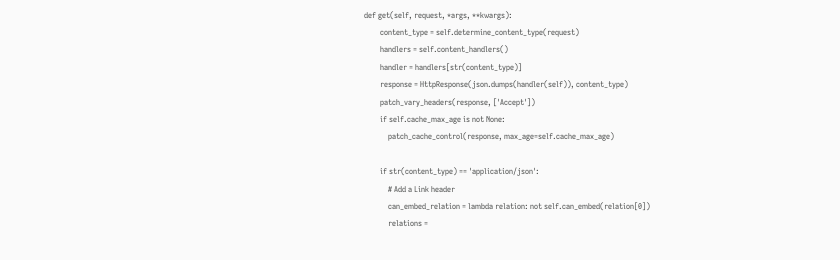def get(self, request, *args, **kwargs):
        content_type = self.determine_content_type(request)
        handlers = self.content_handlers()
        handler = handlers[str(content_type)]
        response = HttpResponse(json.dumps(handler(self)), content_type)
        patch_vary_headers(response, ['Accept'])
        if self.cache_max_age is not None:
            patch_cache_control(response, max_age=self.cache_max_age)

        if str(content_type) == 'application/json':
            # Add a Link header
            can_embed_relation = lambda relation: not self.can_embed(relation[0])
            relations =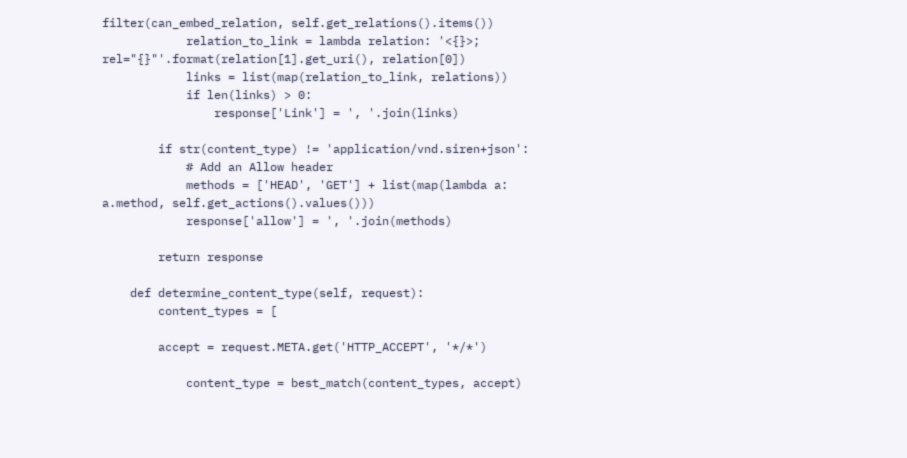filter(can_embed_relation, self.get_relations().items())
            relation_to_link = lambda relation: '<{}>; rel="{}"'.format(relation[1].get_uri(), relation[0])
            links = list(map(relation_to_link, relations))
            if len(links) > 0:
                response['Link'] = ', '.join(links)

        if str(content_type) != 'application/vnd.siren+json':
            # Add an Allow header
            methods = ['HEAD', 'GET'] + list(map(lambda a: a.method, self.get_actions().values()))
            response['allow'] = ', '.join(methods)

        return response

    def determine_content_type(self, request):
        content_types = [

        accept = request.META.get('HTTP_ACCEPT', '*/*')

            content_type = best_match(content_types, accept)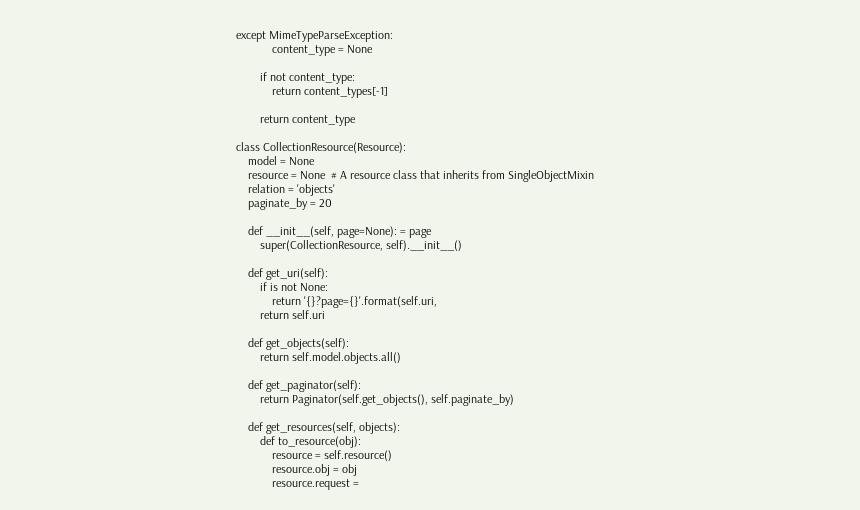except MimeTypeParseException:
            content_type = None

        if not content_type:
            return content_types[-1]

        return content_type

class CollectionResource(Resource):
    model = None
    resource = None  # A resource class that inherits from SingleObjectMixin
    relation = 'objects'
    paginate_by = 20

    def __init__(self, page=None): = page
        super(CollectionResource, self).__init__()

    def get_uri(self):
        if is not None:
            return '{}?page={}'.format(self.uri,
        return self.uri

    def get_objects(self):
        return self.model.objects.all()

    def get_paginator(self):
        return Paginator(self.get_objects(), self.paginate_by)

    def get_resources(self, objects):
        def to_resource(obj):
            resource = self.resource()
            resource.obj = obj
            resource.request =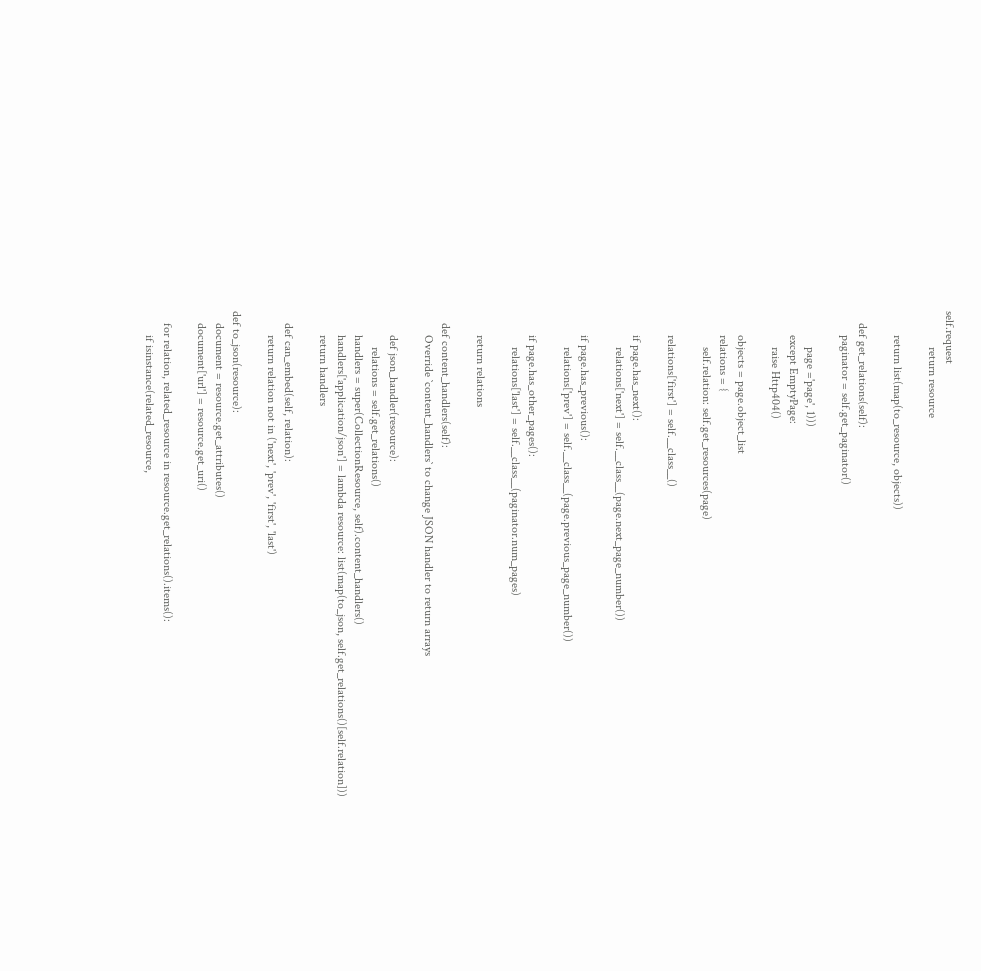self.request
            return resource

        return list(map(to_resource, objects))

    def get_relations(self):
        paginator = self.get_paginator()

            page ='page', 1)))
        except EmptyPage:
            raise Http404()

        objects = page.object_list
        relations = {
            self.relation: self.get_resources(page)

        relations['first'] = self.__class__()

        if page.has_next():
            relations['next'] = self.__class__(page.next_page_number())

        if page.has_previous():
            relations['prev'] = self.__class__(page.previous_page_number())

        if page.has_other_pages():
            relations['last'] = self.__class__(paginator.num_pages)

        return relations

    def content_handlers(self):
        Override `content_handlers` to change JSON handler to return arrays

        def json_handler(resource):
            relations = self.get_relations()
        handlers = super(CollectionResource, self).content_handlers()
        handlers['application/json'] = lambda resource: list(map(to_json, self.get_relations()[self.relation]))
        return handlers

    def can_embed(self, relation):
        return relation not in ('next', 'prev', 'first', 'last')

def to_json(resource):
    document = resource.get_attributes()
    document['url'] = resource.get_uri()

    for relation, related_resource in resource.get_relations().items():
        if isinstance(related_resource,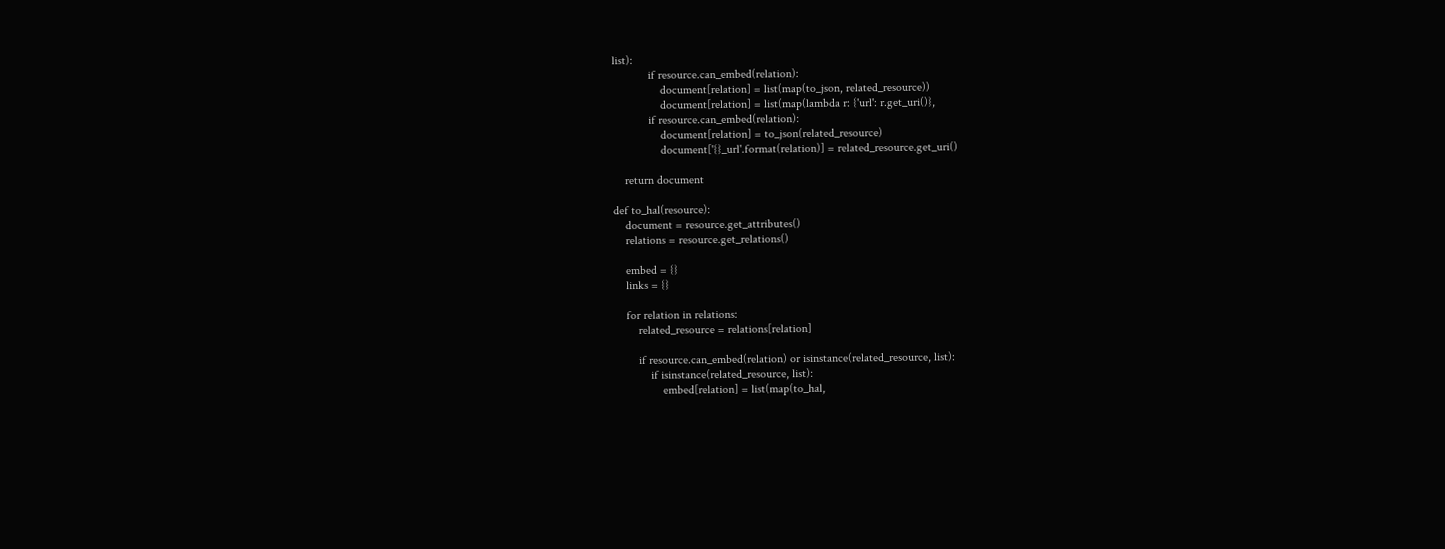list):
            if resource.can_embed(relation):
                document[relation] = list(map(to_json, related_resource))
                document[relation] = list(map(lambda r: {'url': r.get_uri()},
            if resource.can_embed(relation):
                document[relation] = to_json(related_resource)
                document['{}_url'.format(relation)] = related_resource.get_uri()

    return document

def to_hal(resource):
    document = resource.get_attributes()
    relations = resource.get_relations()

    embed = {}
    links = {}

    for relation in relations:
        related_resource = relations[relation]

        if resource.can_embed(relation) or isinstance(related_resource, list):
            if isinstance(related_resource, list):
                embed[relation] = list(map(to_hal,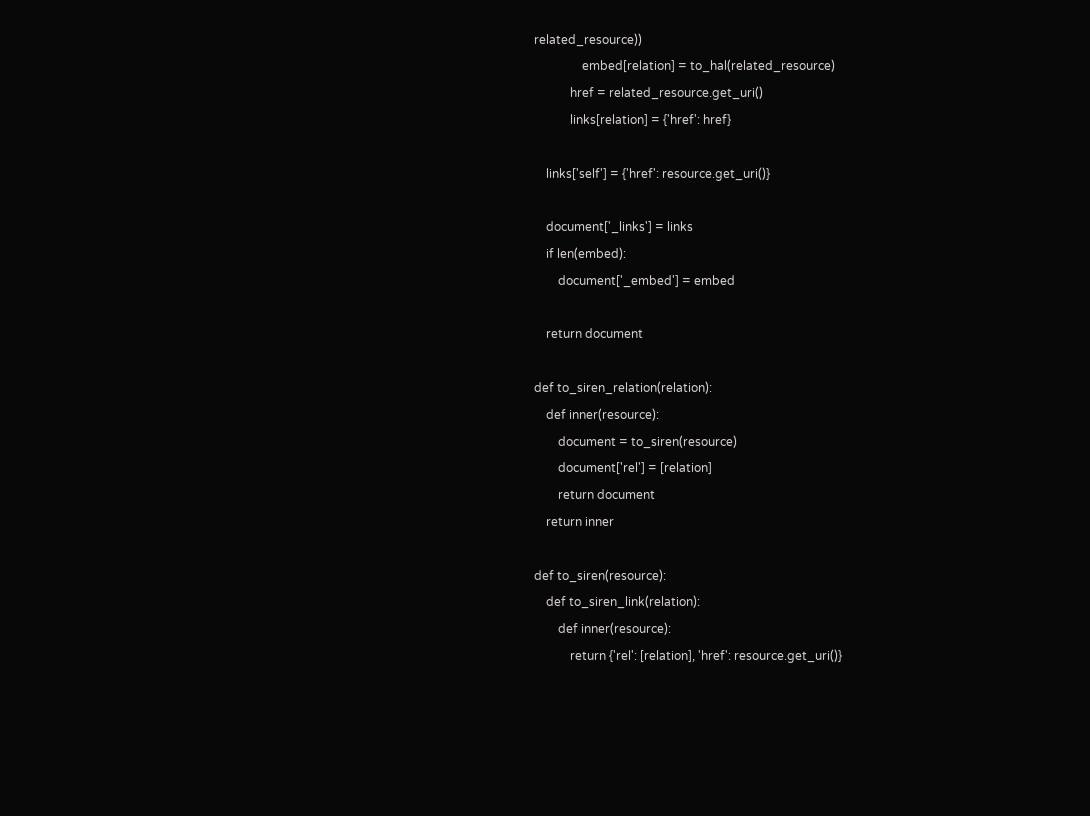related_resource))
                embed[relation] = to_hal(related_resource)
            href = related_resource.get_uri()
            links[relation] = {'href': href}

    links['self'] = {'href': resource.get_uri()}

    document['_links'] = links
    if len(embed):
        document['_embed'] = embed

    return document

def to_siren_relation(relation):
    def inner(resource):
        document = to_siren(resource)
        document['rel'] = [relation]
        return document
    return inner

def to_siren(resource):
    def to_siren_link(relation):
        def inner(resource):
            return {'rel': [relation], 'href': resource.get_uri()}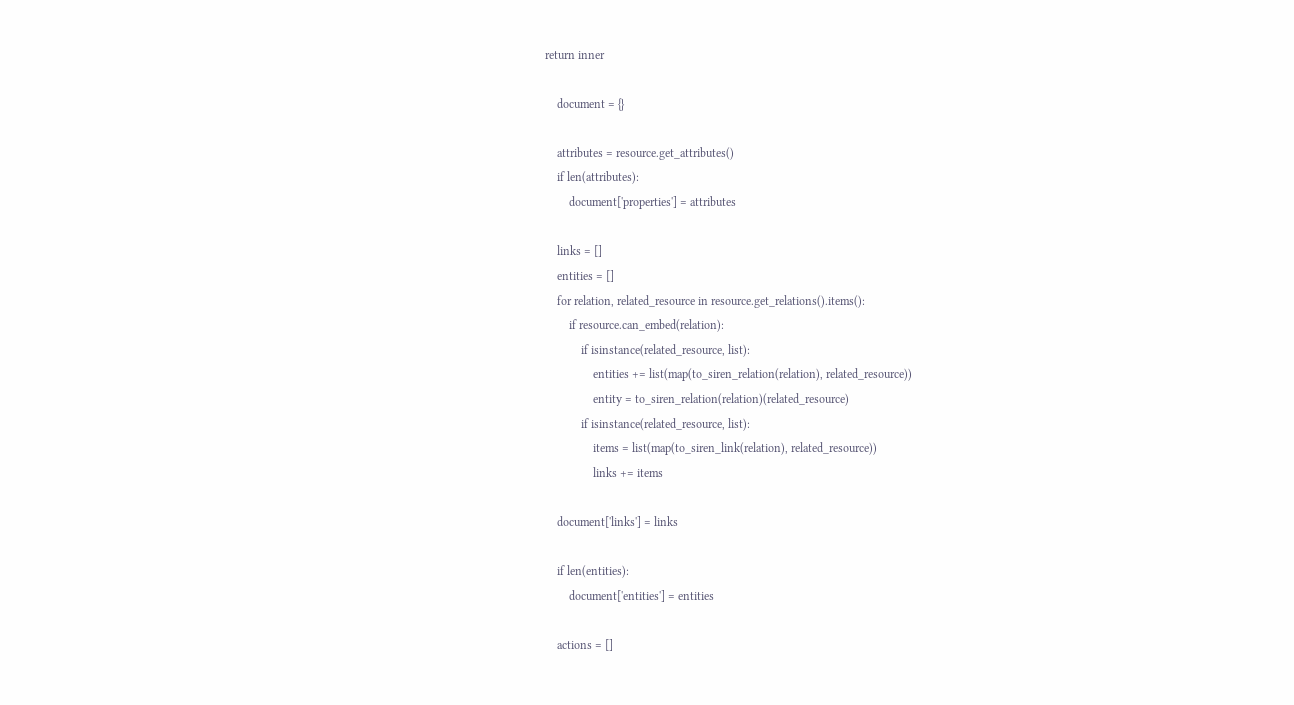return inner

    document = {}

    attributes = resource.get_attributes()
    if len(attributes):
        document['properties'] = attributes

    links = []
    entities = []
    for relation, related_resource in resource.get_relations().items():
        if resource.can_embed(relation):
            if isinstance(related_resource, list):
                entities += list(map(to_siren_relation(relation), related_resource))
                entity = to_siren_relation(relation)(related_resource)
            if isinstance(related_resource, list):
                items = list(map(to_siren_link(relation), related_resource))
                links += items

    document['links'] = links

    if len(entities):
        document['entities'] = entities

    actions = []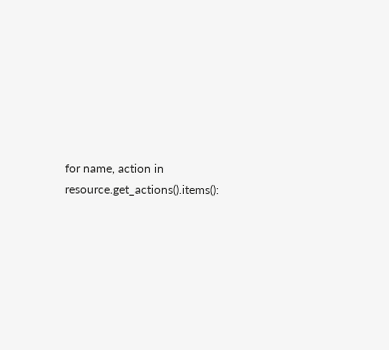for name, action in resource.get_actions().items():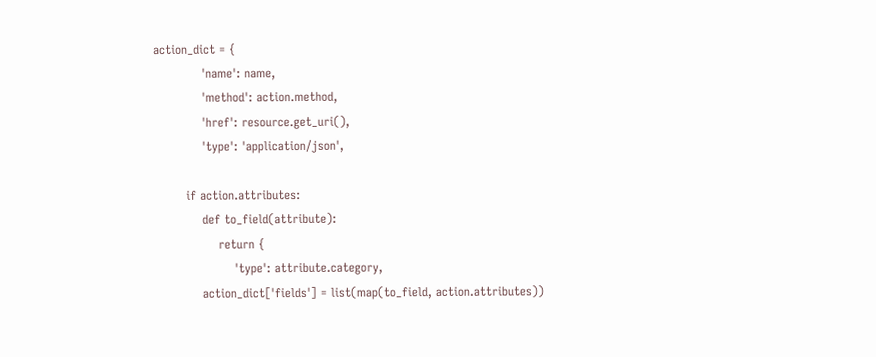action_dict = {
            'name': name,
            'method': action.method,
            'href': resource.get_uri(),
            'type': 'application/json',

        if action.attributes:
            def to_field(attribute):
                return {
                    'type': attribute.category,
            action_dict['fields'] = list(map(to_field, action.attributes))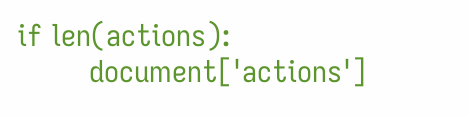if len(actions):
        document['actions']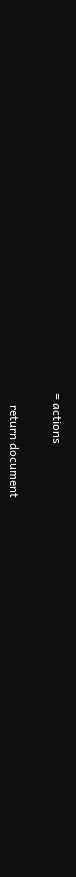= actions

    return document